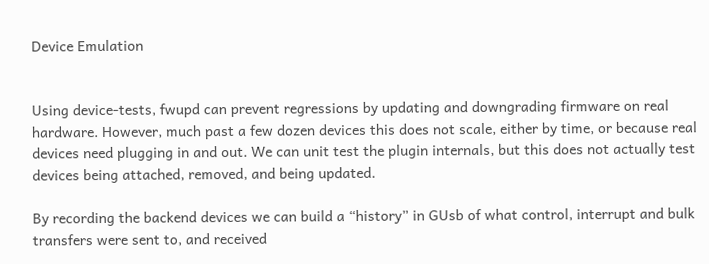Device Emulation


Using device-tests, fwupd can prevent regressions by updating and downgrading firmware on real hardware. However, much past a few dozen devices this does not scale, either by time, or because real devices need plugging in and out. We can unit test the plugin internals, but this does not actually test devices being attached, removed, and being updated.

By recording the backend devices we can build a “history” in GUsb of what control, interrupt and bulk transfers were sent to, and received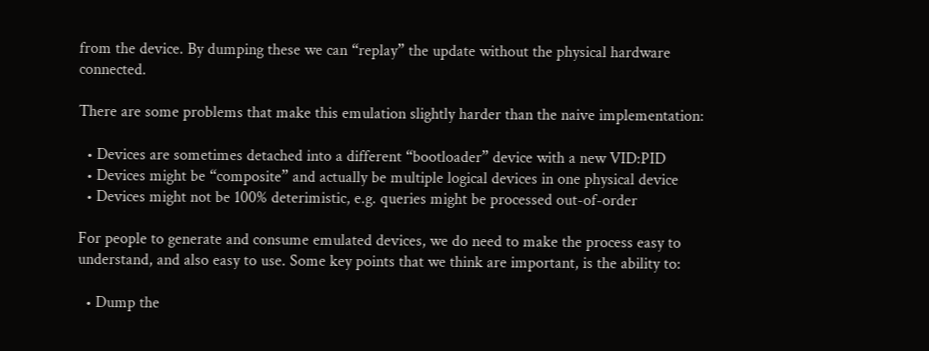from the device. By dumping these we can “replay” the update without the physical hardware connected.

There are some problems that make this emulation slightly harder than the naive implementation:

  • Devices are sometimes detached into a different “bootloader” device with a new VID:PID
  • Devices might be “composite” and actually be multiple logical devices in one physical device
  • Devices might not be 100% deterimistic, e.g. queries might be processed out-of-order

For people to generate and consume emulated devices, we do need to make the process easy to understand, and also easy to use. Some key points that we think are important, is the ability to:

  • Dump the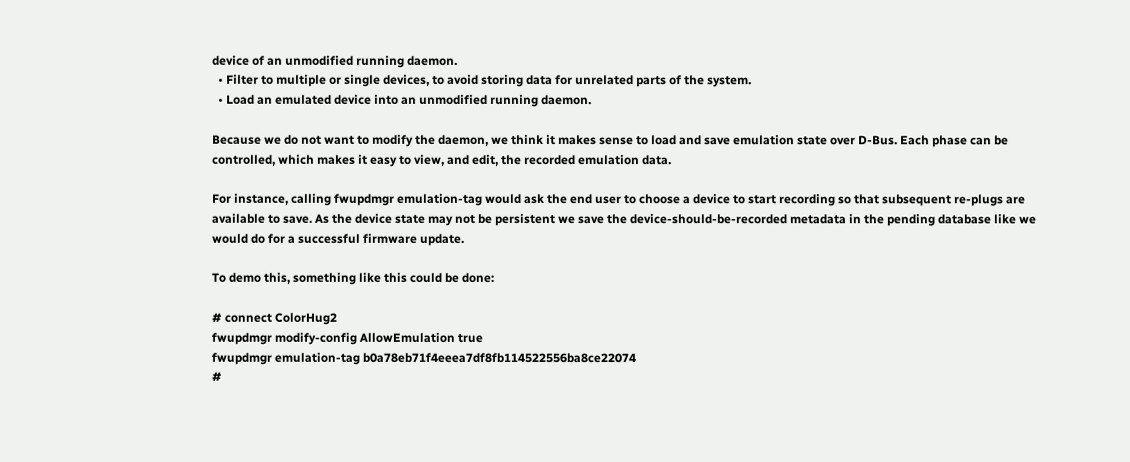device of an unmodified running daemon.
  • Filter to multiple or single devices, to avoid storing data for unrelated parts of the system.
  • Load an emulated device into an unmodified running daemon.

Because we do not want to modify the daemon, we think it makes sense to load and save emulation state over D-Bus. Each phase can be controlled, which makes it easy to view, and edit, the recorded emulation data.

For instance, calling fwupdmgr emulation-tag would ask the end user to choose a device to start recording so that subsequent re-plugs are available to save. As the device state may not be persistent we save the device-should-be-recorded metadata in the pending database like we would do for a successful firmware update.

To demo this, something like this could be done:

# connect ColorHug2
fwupdmgr modify-config AllowEmulation true
fwupdmgr emulation-tag b0a78eb71f4eeea7df8fb114522556ba8ce22074
#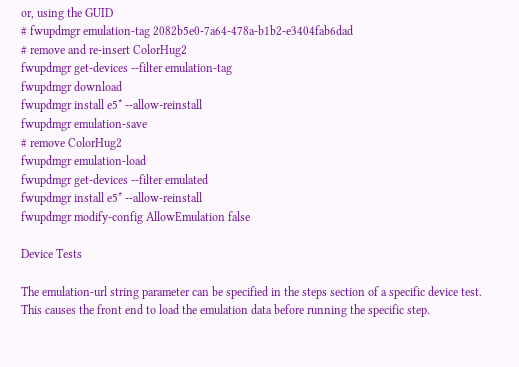or, using the GUID
# fwupdmgr emulation-tag 2082b5e0-7a64-478a-b1b2-e3404fab6dad
# remove and re-insert ColorHug2
fwupdmgr get-devices --filter emulation-tag
fwupdmgr download
fwupdmgr install e5* --allow-reinstall
fwupdmgr emulation-save
# remove ColorHug2
fwupdmgr emulation-load
fwupdmgr get-devices --filter emulated
fwupdmgr install e5* --allow-reinstall
fwupdmgr modify-config AllowEmulation false

Device Tests

The emulation-url string parameter can be specified in the steps section of a specific device test. This causes the front end to load the emulation data before running the specific step.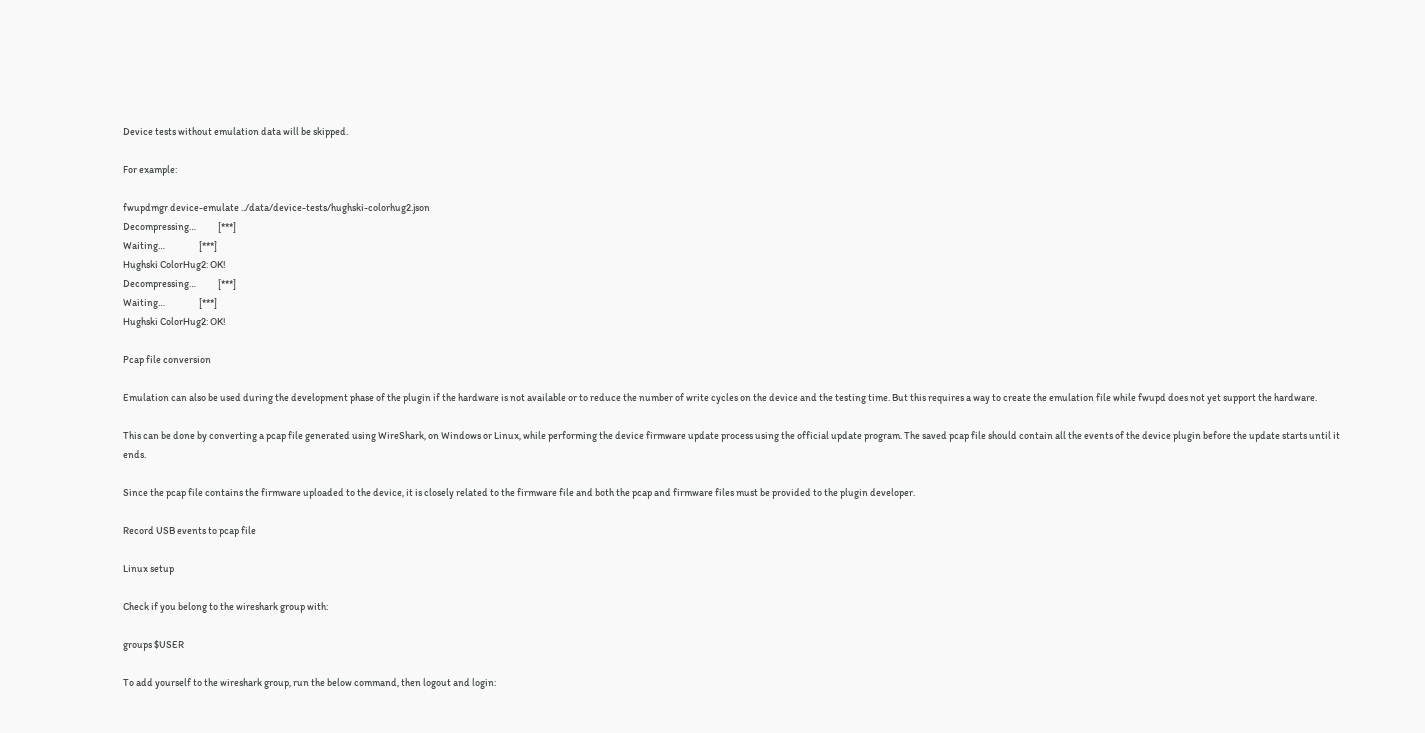Device tests without emulation data will be skipped.

For example:

fwupdmgr device-emulate ../data/device-tests/hughski-colorhug2.json
Decompressing…           [***]
Waiting…                 [***]
Hughski ColorHug2: OK!
Decompressing…           [***]
Waiting…                 [***]
Hughski ColorHug2: OK!

Pcap file conversion

Emulation can also be used during the development phase of the plugin if the hardware is not available or to reduce the number of write cycles on the device and the testing time. But this requires a way to create the emulation file while fwupd does not yet support the hardware.

This can be done by converting a pcap file generated using WireShark, on Windows or Linux, while performing the device firmware update process using the official update program. The saved pcap file should contain all the events of the device plugin before the update starts until it ends.

Since the pcap file contains the firmware uploaded to the device, it is closely related to the firmware file and both the pcap and firmware files must be provided to the plugin developer.

Record USB events to pcap file

Linux setup

Check if you belong to the wireshark group with:

groups $USER

To add yourself to the wireshark group, run the below command, then logout and login: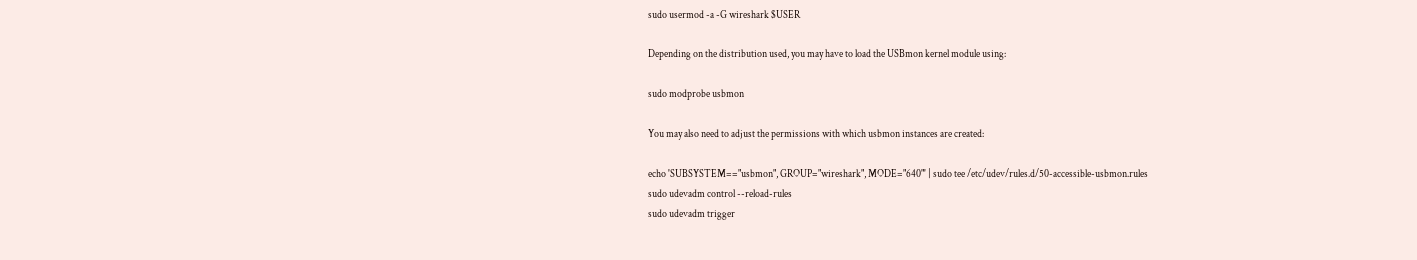sudo usermod -a -G wireshark $USER

Depending on the distribution used, you may have to load the USBmon kernel module using:

sudo modprobe usbmon

You may also need to adjust the permissions with which usbmon instances are created:

echo 'SUBSYSTEM=="usbmon", GROUP="wireshark", MODE="640"' | sudo tee /etc/udev/rules.d/50-accessible-usbmon.rules
sudo udevadm control --reload-rules
sudo udevadm trigger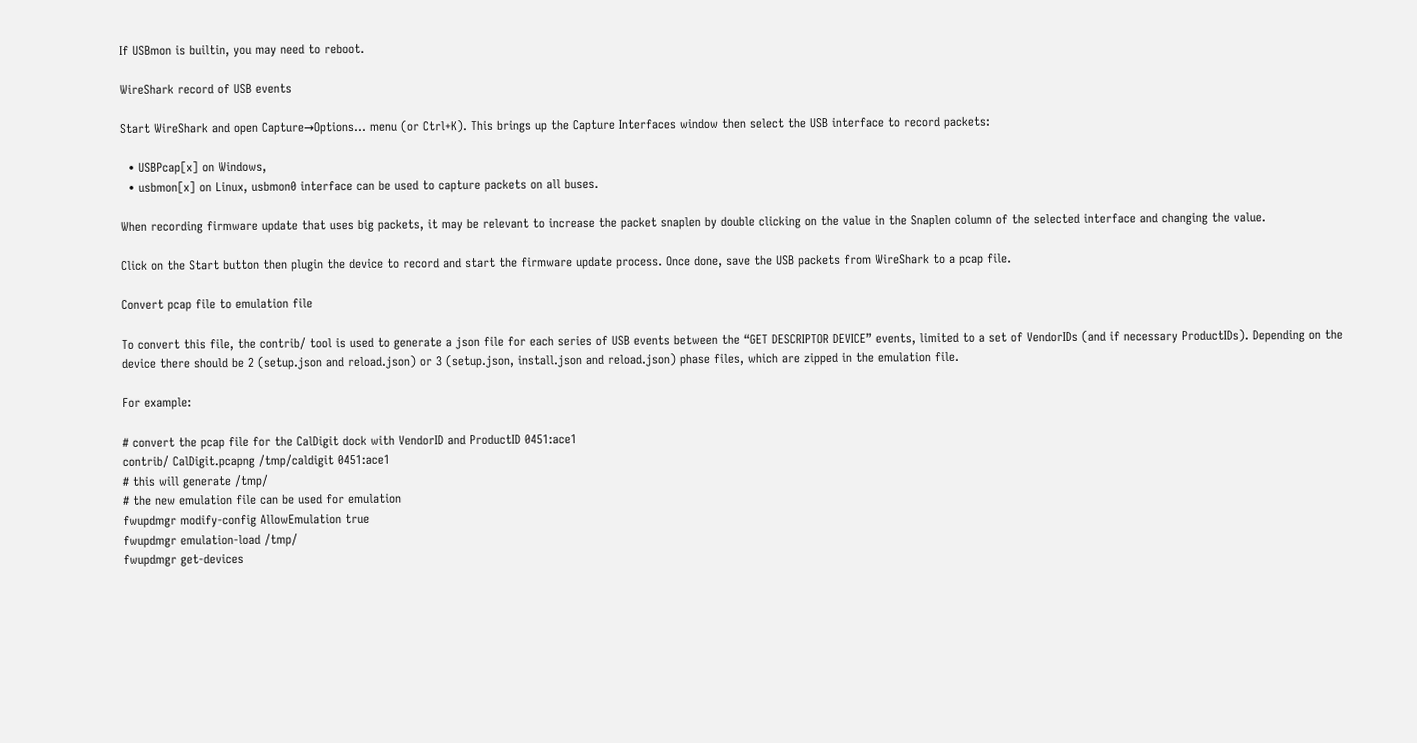If USBmon is builtin, you may need to reboot.

WireShark record of USB events

Start WireShark and open Capture→Options… menu (or Ctrl+K). This brings up the Capture Interfaces window then select the USB interface to record packets:

  • USBPcap[x] on Windows,
  • usbmon[x] on Linux, usbmon0 interface can be used to capture packets on all buses.

When recording firmware update that uses big packets, it may be relevant to increase the packet snaplen by double clicking on the value in the Snaplen column of the selected interface and changing the value.

Click on the Start button then plugin the device to record and start the firmware update process. Once done, save the USB packets from WireShark to a pcap file.

Convert pcap file to emulation file

To convert this file, the contrib/ tool is used to generate a json file for each series of USB events between the “GET DESCRIPTOR DEVICE” events, limited to a set of VendorIDs (and if necessary ProductIDs). Depending on the device there should be 2 (setup.json and reload.json) or 3 (setup.json, install.json and reload.json) phase files, which are zipped in the emulation file.

For example:

# convert the pcap file for the CalDigit dock with VendorID and ProductID 0451:ace1
contrib/ CalDigit.pcapng /tmp/caldigit 0451:ace1
# this will generate /tmp/
# the new emulation file can be used for emulation
fwupdmgr modify-config AllowEmulation true
fwupdmgr emulation-load /tmp/
fwupdmgr get-devices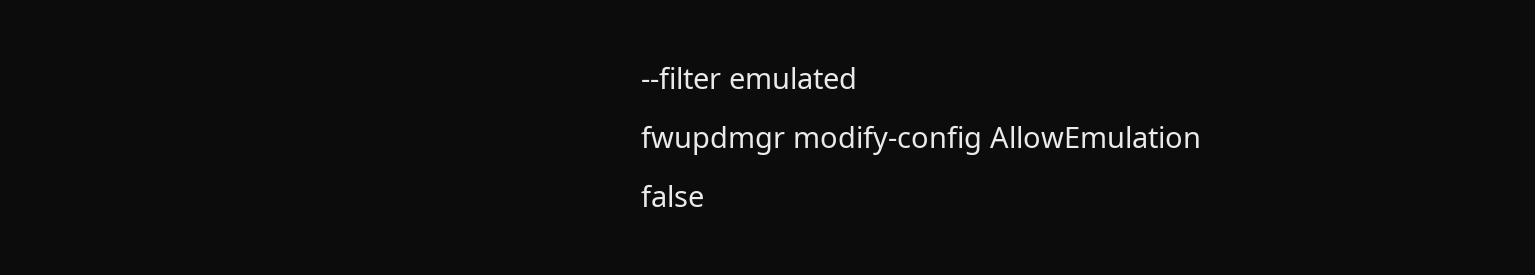--filter emulated
fwupdmgr modify-config AllowEmulation false